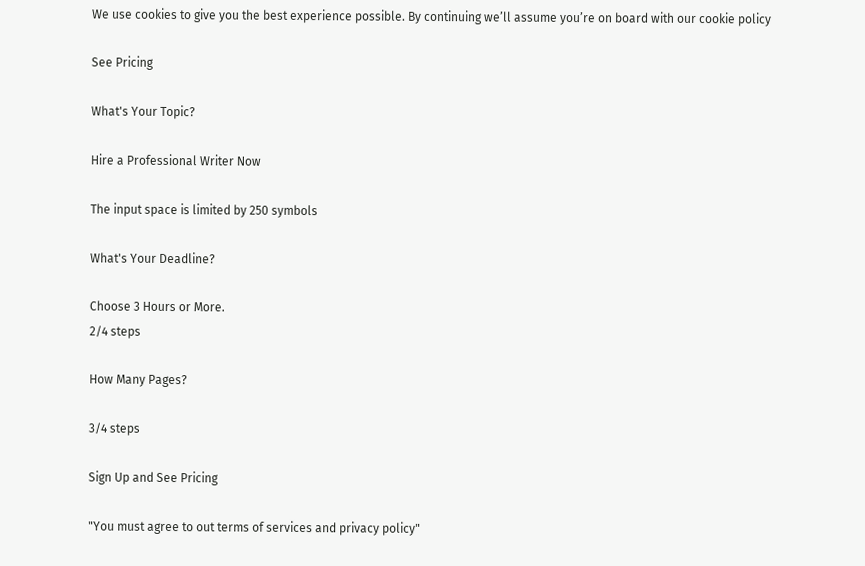We use cookies to give you the best experience possible. By continuing we’ll assume you’re on board with our cookie policy

See Pricing

What's Your Topic?

Hire a Professional Writer Now

The input space is limited by 250 symbols

What's Your Deadline?

Choose 3 Hours or More.
2/4 steps

How Many Pages?

3/4 steps

Sign Up and See Pricing

"You must agree to out terms of services and privacy policy"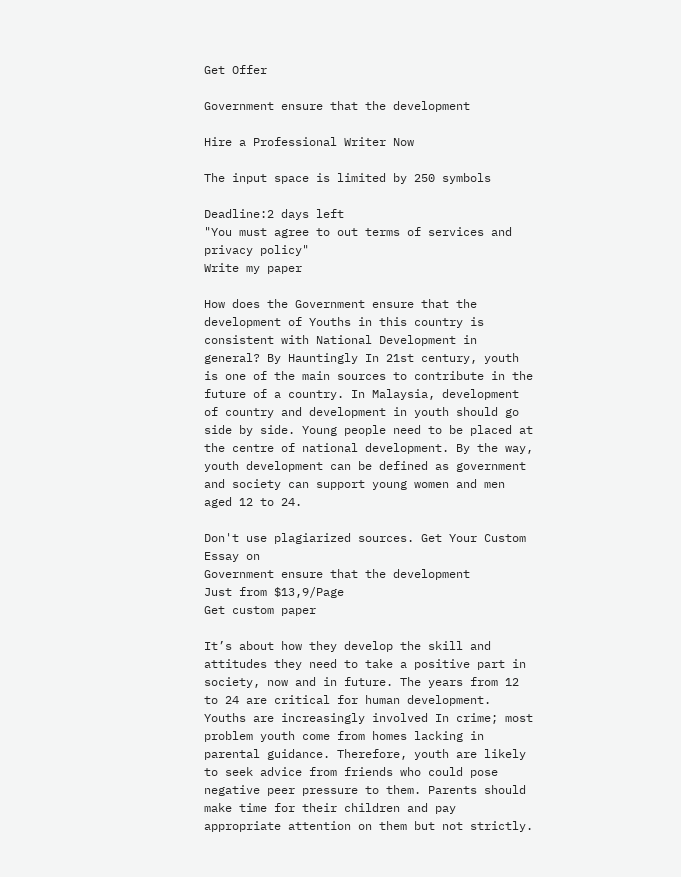Get Offer

Government ensure that the development

Hire a Professional Writer Now

The input space is limited by 250 symbols

Deadline:2 days left
"You must agree to out terms of services and privacy policy"
Write my paper

How does the Government ensure that the development of Youths in this country is consistent with National Development in general? By Hauntingly In 21st century, youth is one of the main sources to contribute in the future of a country. In Malaysia, development of country and development in youth should go side by side. Young people need to be placed at the centre of national development. By the way, youth development can be defined as government and society can support young women and men aged 12 to 24.

Don't use plagiarized sources. Get Your Custom Essay on
Government ensure that the development
Just from $13,9/Page
Get custom paper

It’s about how they develop the skill and attitudes they need to take a positive part in society, now and in future. The years from 12 to 24 are critical for human development. Youths are increasingly involved In crime; most problem youth come from homes lacking in parental guidance. Therefore, youth are likely to seek advice from friends who could pose negative peer pressure to them. Parents should make time for their children and pay appropriate attention on them but not strictly.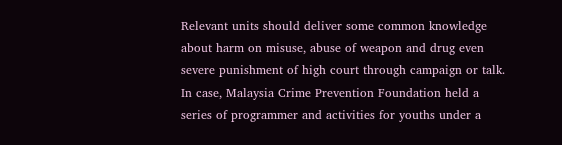Relevant units should deliver some common knowledge about harm on misuse, abuse of weapon and drug even severe punishment of high court through campaign or talk. In case, Malaysia Crime Prevention Foundation held a series of programmer and activities for youths under a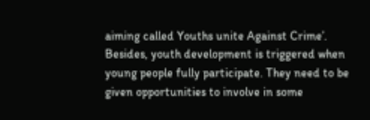aiming called Youths unite Against Crime’. Besides, youth development is triggered when young people fully participate. They need to be given opportunities to involve in some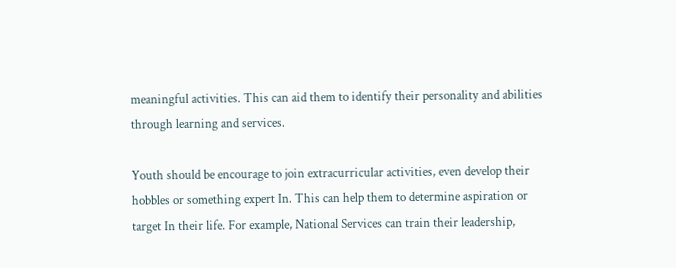meaningful activities. This can aid them to identify their personality and abilities through learning and services.

Youth should be encourage to join extracurricular activities, even develop their hobbles or something expert In. This can help them to determine aspiration or target In their life. For example, National Services can train their leadership,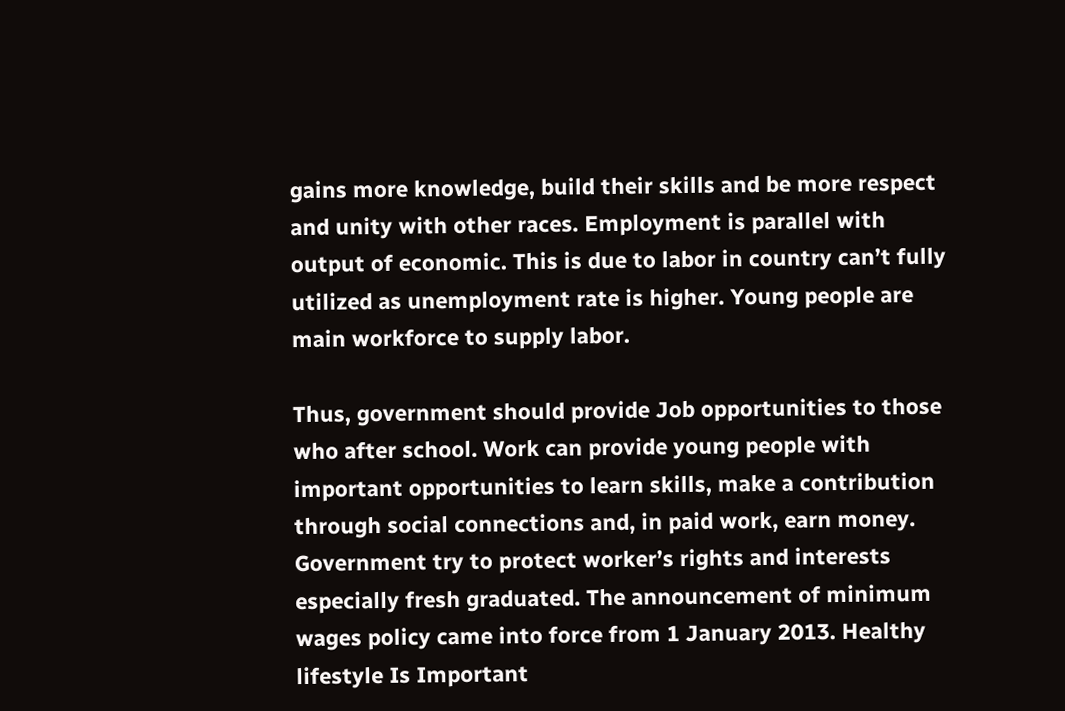gains more knowledge, build their skills and be more respect and unity with other races. Employment is parallel with output of economic. This is due to labor in country can’t fully utilized as unemployment rate is higher. Young people are main workforce to supply labor.

Thus, government should provide Job opportunities to those who after school. Work can provide young people with important opportunities to learn skills, make a contribution through social connections and, in paid work, earn money. Government try to protect worker’s rights and interests especially fresh graduated. The announcement of minimum wages policy came into force from 1 January 2013. Healthy lifestyle Is Important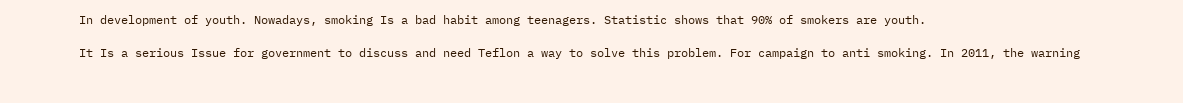In development of youth. Nowadays, smoking Is a bad habit among teenagers. Statistic shows that 90% of smokers are youth.

It Is a serious Issue for government to discuss and need Teflon a way to solve this problem. For campaign to anti smoking. In 2011, the warning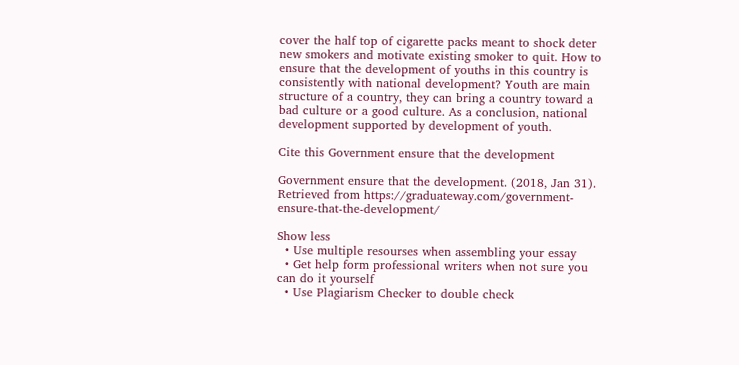cover the half top of cigarette packs meant to shock deter new smokers and motivate existing smoker to quit. How to ensure that the development of youths in this country is consistently with national development? Youth are main structure of a country, they can bring a country toward a bad culture or a good culture. As a conclusion, national development supported by development of youth.

Cite this Government ensure that the development

Government ensure that the development. (2018, Jan 31). Retrieved from https://graduateway.com/government-ensure-that-the-development/

Show less
  • Use multiple resourses when assembling your essay
  • Get help form professional writers when not sure you can do it yourself
  • Use Plagiarism Checker to double check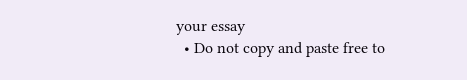your essay
  • Do not copy and paste free to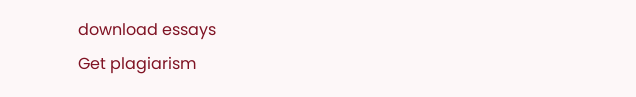download essays
Get plagiarism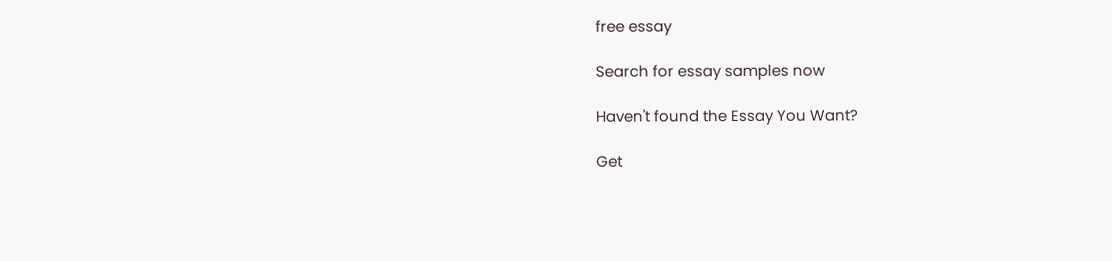free essay

Search for essay samples now

Haven't found the Essay You Want?

Get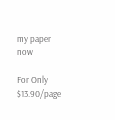my paper now

For Only $13.90/page